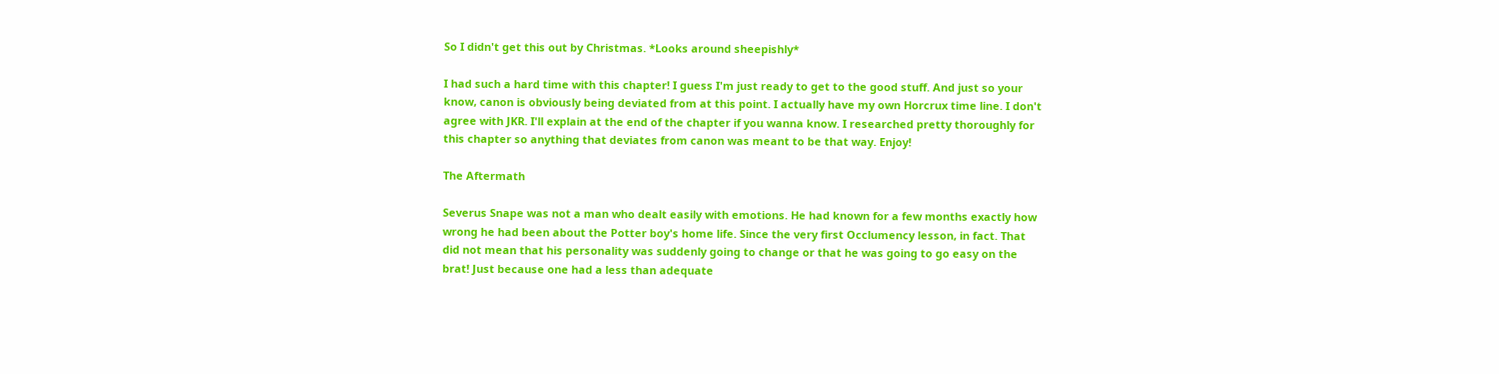So I didn't get this out by Christmas. *Looks around sheepishly*

I had such a hard time with this chapter! I guess I'm just ready to get to the good stuff. And just so your know, canon is obviously being deviated from at this point. I actually have my own Horcrux time line. I don't agree with JKR. I'll explain at the end of the chapter if you wanna know. I researched pretty thoroughly for this chapter so anything that deviates from canon was meant to be that way. Enjoy!

The Aftermath

Severus Snape was not a man who dealt easily with emotions. He had known for a few months exactly how wrong he had been about the Potter boy's home life. Since the very first Occlumency lesson, in fact. That did not mean that his personality was suddenly going to change or that he was going to go easy on the brat! Just because one had a less than adequate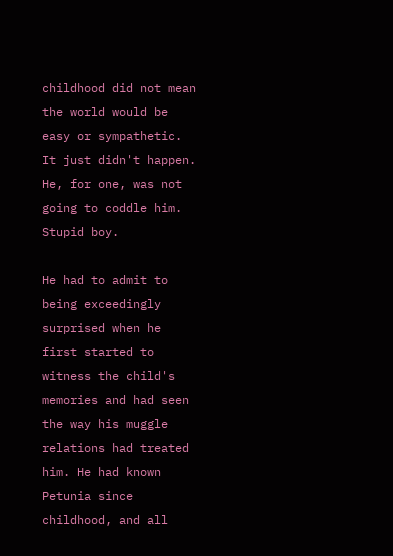childhood did not mean the world would be easy or sympathetic. It just didn't happen. He, for one, was not going to coddle him. Stupid boy.

He had to admit to being exceedingly surprised when he first started to witness the child's memories and had seen the way his muggle relations had treated him. He had known Petunia since childhood, and all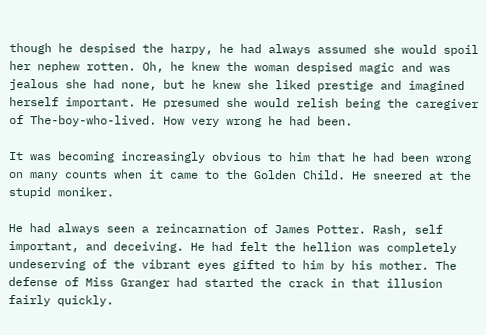though he despised the harpy, he had always assumed she would spoil her nephew rotten. Oh, he knew the woman despised magic and was jealous she had none, but he knew she liked prestige and imagined herself important. He presumed she would relish being the caregiver of The-boy-who-lived. How very wrong he had been.

It was becoming increasingly obvious to him that he had been wrong on many counts when it came to the Golden Child. He sneered at the stupid moniker.

He had always seen a reincarnation of James Potter. Rash, self important, and deceiving. He had felt the hellion was completely undeserving of the vibrant eyes gifted to him by his mother. The defense of Miss Granger had started the crack in that illusion fairly quickly.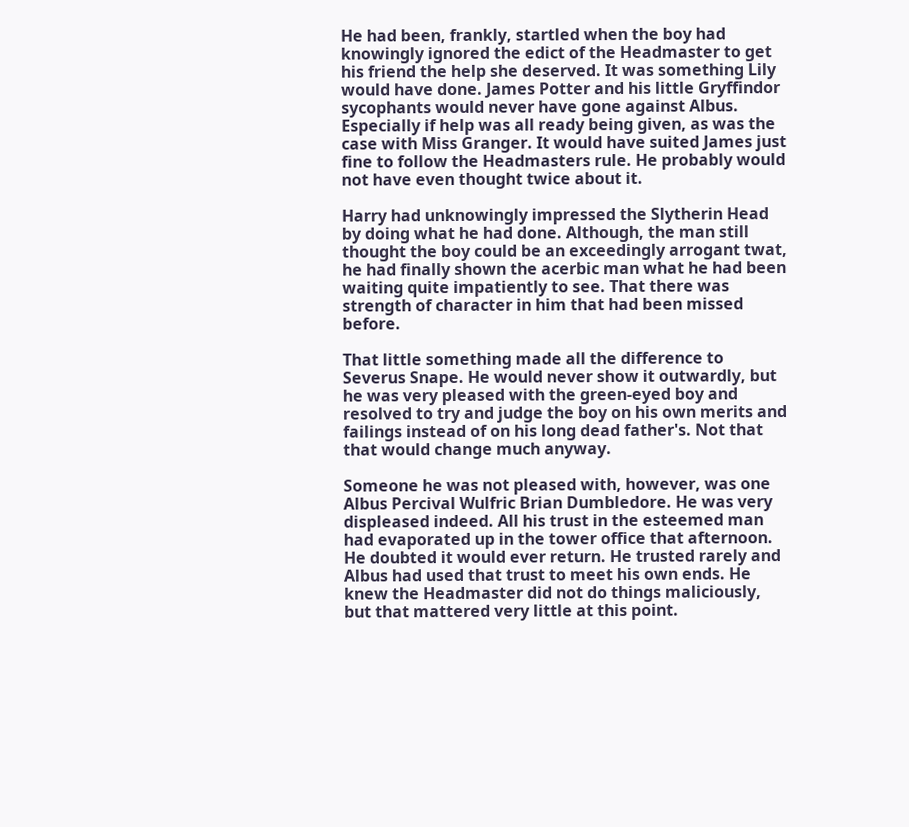He had been, frankly, startled when the boy had knowingly ignored the edict of the Headmaster to get his friend the help she deserved. It was something Lily would have done. James Potter and his little Gryffindor sycophants would never have gone against Albus. Especially if help was all ready being given, as was the case with Miss Granger. It would have suited James just fine to follow the Headmasters rule. He probably would not have even thought twice about it.

Harry had unknowingly impressed the Slytherin Head by doing what he had done. Although, the man still thought the boy could be an exceedingly arrogant twat, he had finally shown the acerbic man what he had been waiting quite impatiently to see. That there was strength of character in him that had been missed before.

That little something made all the difference to Severus Snape. He would never show it outwardly, but he was very pleased with the green-eyed boy and resolved to try and judge the boy on his own merits and failings instead of on his long dead father's. Not that that would change much anyway.

Someone he was not pleased with, however, was one Albus Percival Wulfric Brian Dumbledore. He was very displeased indeed. All his trust in the esteemed man had evaporated up in the tower office that afternoon. He doubted it would ever return. He trusted rarely and Albus had used that trust to meet his own ends. He knew the Headmaster did not do things maliciously, but that mattered very little at this point.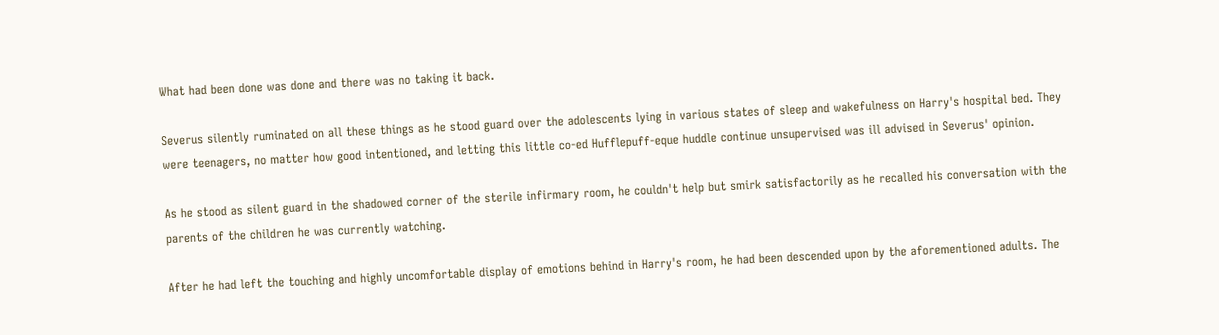What had been done was done and there was no taking it back.

Severus silently ruminated on all these things as he stood guard over the adolescents lying in various states of sleep and wakefulness on Harry's hospital bed. They were teenagers, no matter how good intentioned, and letting this little co-ed Hufflepuff-eque huddle continue unsupervised was ill advised in Severus' opinion.

As he stood as silent guard in the shadowed corner of the sterile infirmary room, he couldn't help but smirk satisfactorily as he recalled his conversation with the parents of the children he was currently watching.

After he had left the touching and highly uncomfortable display of emotions behind in Harry's room, he had been descended upon by the aforementioned adults. The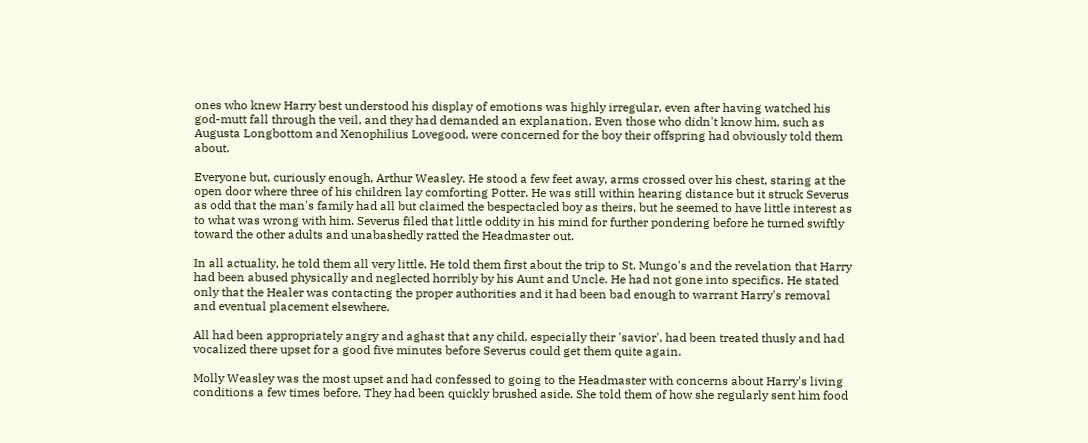ones who knew Harry best understood his display of emotions was highly irregular, even after having watched his god-mutt fall through the veil, and they had demanded an explanation. Even those who didn't know him, such as Augusta Longbottom and Xenophilius Lovegood, were concerned for the boy their offspring had obviously told them about.

Everyone but, curiously enough, Arthur Weasley. He stood a few feet away, arms crossed over his chest, staring at the open door where three of his children lay comforting Potter. He was still within hearing distance but it struck Severus as odd that the man's family had all but claimed the bespectacled boy as theirs, but he seemed to have little interest as to what was wrong with him. Severus filed that little oddity in his mind for further pondering before he turned swiftly toward the other adults and unabashedly ratted the Headmaster out.

In all actuality, he told them all very little. He told them first about the trip to St. Mungo's and the revelation that Harry had been abused physically and neglected horribly by his Aunt and Uncle. He had not gone into specifics. He stated only that the Healer was contacting the proper authorities and it had been bad enough to warrant Harry's removal and eventual placement elsewhere.

All had been appropriately angry and aghast that any child, especially their 'savior', had been treated thusly and had vocalized there upset for a good five minutes before Severus could get them quite again.

Molly Weasley was the most upset and had confessed to going to the Headmaster with concerns about Harry's living conditions a few times before. They had been quickly brushed aside. She told them of how she regularly sent him food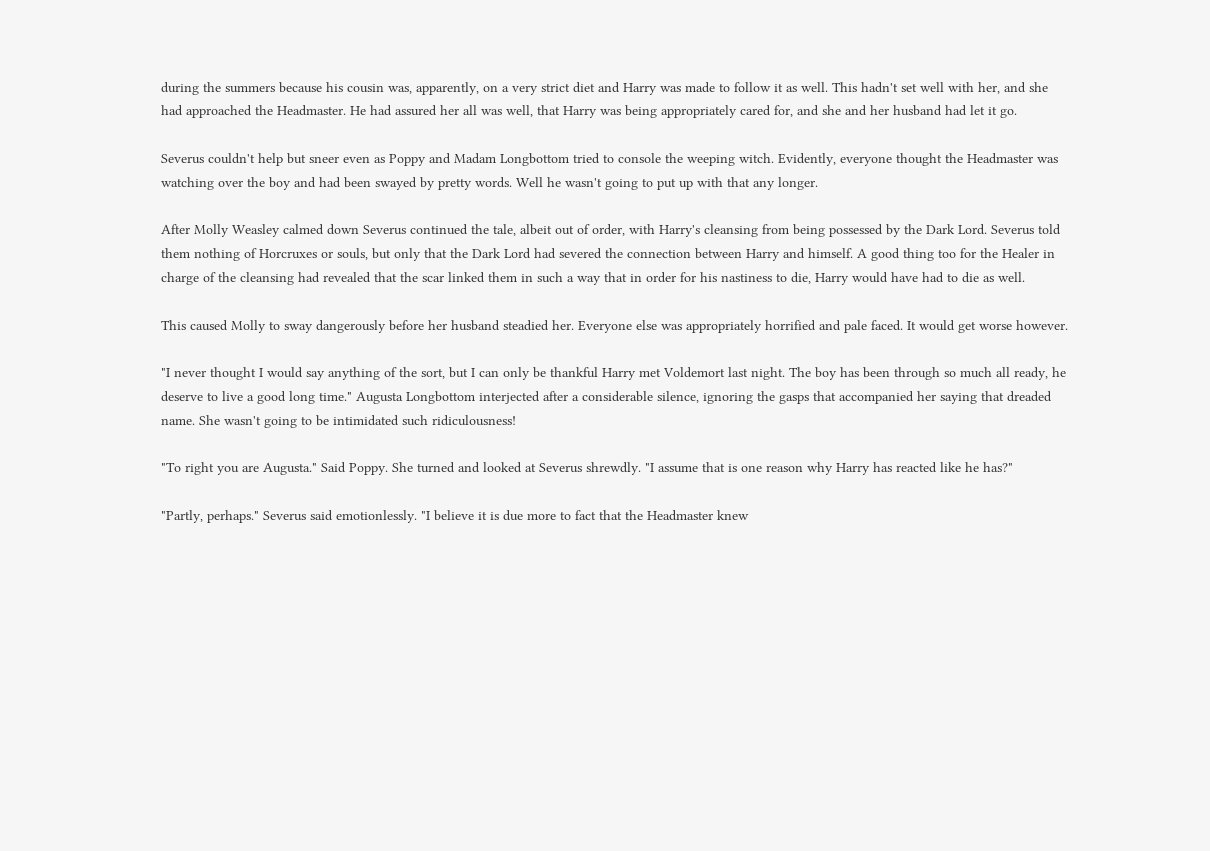during the summers because his cousin was, apparently, on a very strict diet and Harry was made to follow it as well. This hadn't set well with her, and she had approached the Headmaster. He had assured her all was well, that Harry was being appropriately cared for, and she and her husband had let it go.

Severus couldn't help but sneer even as Poppy and Madam Longbottom tried to console the weeping witch. Evidently, everyone thought the Headmaster was watching over the boy and had been swayed by pretty words. Well he wasn't going to put up with that any longer.

After Molly Weasley calmed down Severus continued the tale, albeit out of order, with Harry's cleansing from being possessed by the Dark Lord. Severus told them nothing of Horcruxes or souls, but only that the Dark Lord had severed the connection between Harry and himself. A good thing too for the Healer in charge of the cleansing had revealed that the scar linked them in such a way that in order for his nastiness to die, Harry would have had to die as well.

This caused Molly to sway dangerously before her husband steadied her. Everyone else was appropriately horrified and pale faced. It would get worse however.

"I never thought I would say anything of the sort, but I can only be thankful Harry met Voldemort last night. The boy has been through so much all ready, he deserve to live a good long time." Augusta Longbottom interjected after a considerable silence, ignoring the gasps that accompanied her saying that dreaded name. She wasn't going to be intimidated such ridiculousness!

"To right you are Augusta." Said Poppy. She turned and looked at Severus shrewdly. "I assume that is one reason why Harry has reacted like he has?"

"Partly, perhaps." Severus said emotionlessly. "I believe it is due more to fact that the Headmaster knew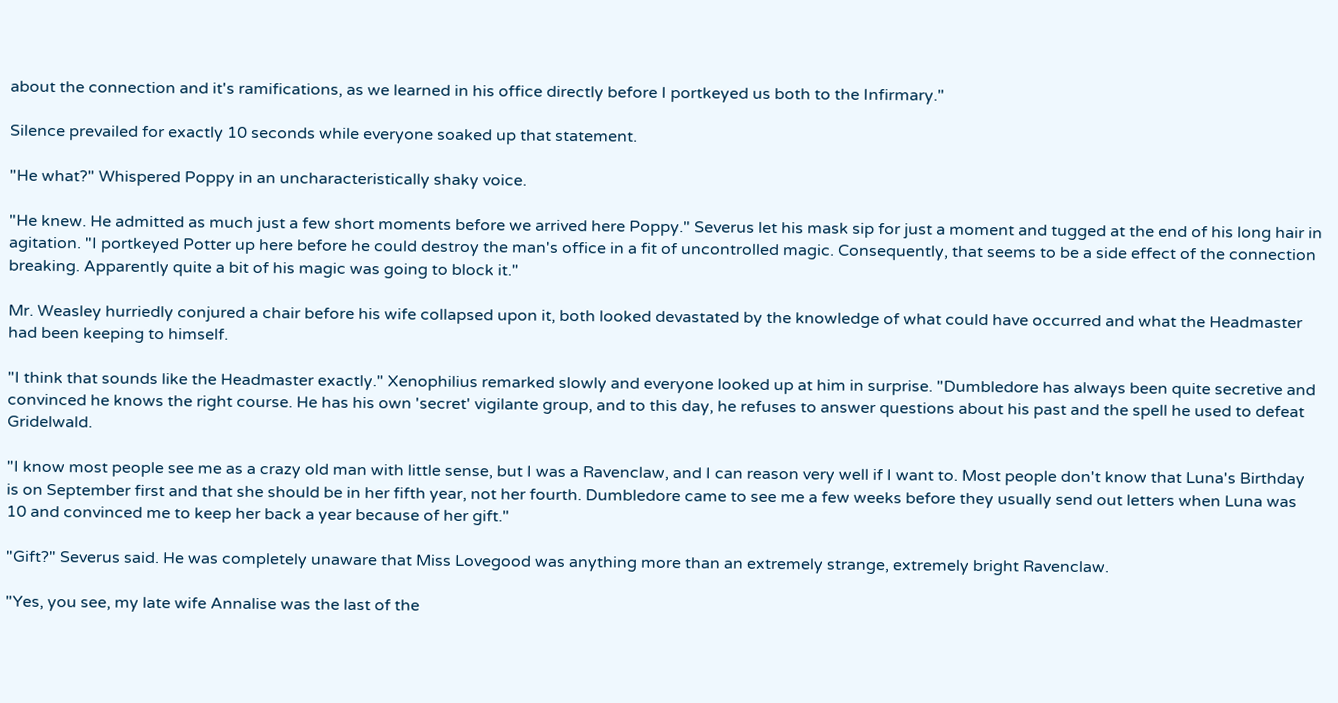about the connection and it's ramifications, as we learned in his office directly before I portkeyed us both to the Infirmary."

Silence prevailed for exactly 10 seconds while everyone soaked up that statement.

"He what?" Whispered Poppy in an uncharacteristically shaky voice.

"He knew. He admitted as much just a few short moments before we arrived here Poppy." Severus let his mask sip for just a moment and tugged at the end of his long hair in agitation. "I portkeyed Potter up here before he could destroy the man's office in a fit of uncontrolled magic. Consequently, that seems to be a side effect of the connection breaking. Apparently quite a bit of his magic was going to block it."

Mr. Weasley hurriedly conjured a chair before his wife collapsed upon it, both looked devastated by the knowledge of what could have occurred and what the Headmaster had been keeping to himself.

"I think that sounds like the Headmaster exactly." Xenophilius remarked slowly and everyone looked up at him in surprise. "Dumbledore has always been quite secretive and convinced he knows the right course. He has his own 'secret' vigilante group, and to this day, he refuses to answer questions about his past and the spell he used to defeat Gridelwald.

"I know most people see me as a crazy old man with little sense, but I was a Ravenclaw, and I can reason very well if I want to. Most people don't know that Luna's Birthday is on September first and that she should be in her fifth year, not her fourth. Dumbledore came to see me a few weeks before they usually send out letters when Luna was 10 and convinced me to keep her back a year because of her gift."

"Gift?" Severus said. He was completely unaware that Miss Lovegood was anything more than an extremely strange, extremely bright Ravenclaw.

"Yes, you see, my late wife Annalise was the last of the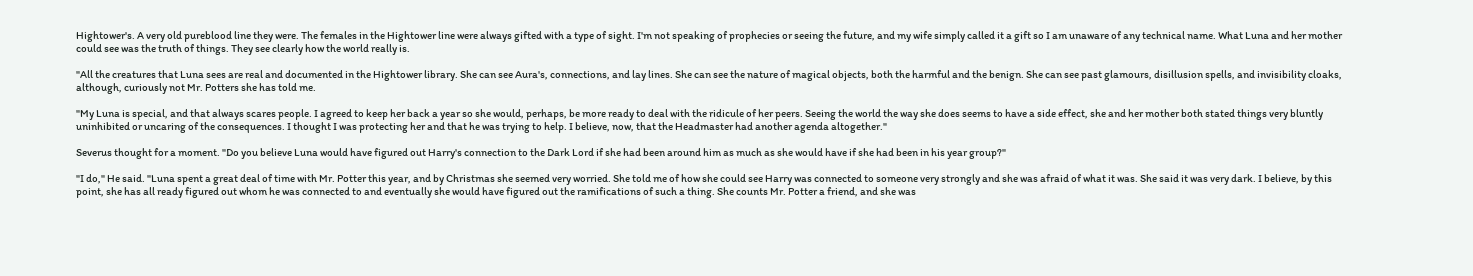Hightower's. A very old pureblood line they were. The females in the Hightower line were always gifted with a type of sight. I'm not speaking of prophecies or seeing the future, and my wife simply called it a gift so I am unaware of any technical name. What Luna and her mother could see was the truth of things. They see clearly how the world really is.

"All the creatures that Luna sees are real and documented in the Hightower library. She can see Aura's, connections, and lay lines. She can see the nature of magical objects, both the harmful and the benign. She can see past glamours, disillusion spells, and invisibility cloaks, although, curiously not Mr. Potters she has told me.

"My Luna is special, and that always scares people. I agreed to keep her back a year so she would, perhaps, be more ready to deal with the ridicule of her peers. Seeing the world the way she does seems to have a side effect, she and her mother both stated things very bluntly uninhibited or uncaring of the consequences. I thought I was protecting her and that he was trying to help. I believe, now, that the Headmaster had another agenda altogether."

Severus thought for a moment. "Do you believe Luna would have figured out Harry's connection to the Dark Lord if she had been around him as much as she would have if she had been in his year group?"

"I do," He said. "Luna spent a great deal of time with Mr. Potter this year, and by Christmas she seemed very worried. She told me of how she could see Harry was connected to someone very strongly and she was afraid of what it was. She said it was very dark. I believe, by this point, she has all ready figured out whom he was connected to and eventually she would have figured out the ramifications of such a thing. She counts Mr. Potter a friend, and she was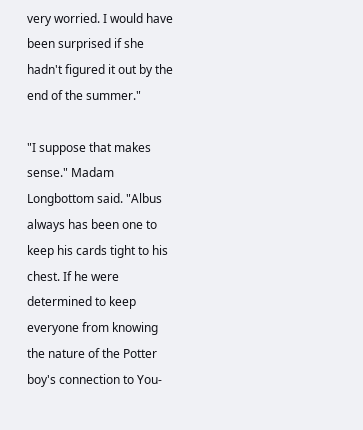very worried. I would have been surprised if she hadn't figured it out by the end of the summer."

"I suppose that makes sense." Madam Longbottom said. "Albus always has been one to keep his cards tight to his chest. If he were determined to keep everyone from knowing the nature of the Potter boy's connection to You-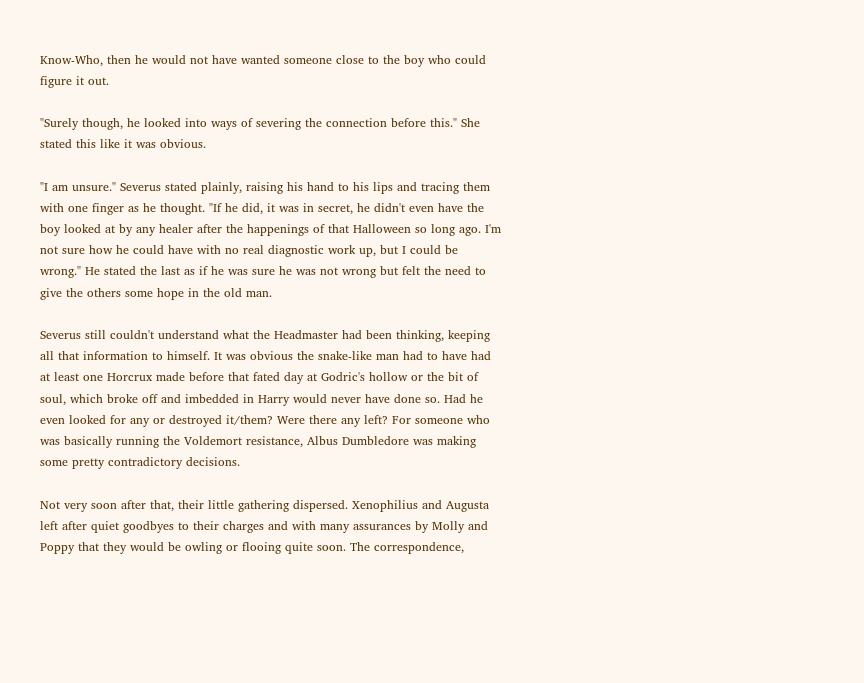Know-Who, then he would not have wanted someone close to the boy who could figure it out.

"Surely though, he looked into ways of severing the connection before this." She stated this like it was obvious.

"I am unsure." Severus stated plainly, raising his hand to his lips and tracing them with one finger as he thought. "If he did, it was in secret, he didn't even have the boy looked at by any healer after the happenings of that Halloween so long ago. I'm not sure how he could have with no real diagnostic work up, but I could be wrong." He stated the last as if he was sure he was not wrong but felt the need to give the others some hope in the old man.

Severus still couldn't understand what the Headmaster had been thinking, keeping all that information to himself. It was obvious the snake-like man had to have had at least one Horcrux made before that fated day at Godric's hollow or the bit of soul, which broke off and imbedded in Harry would never have done so. Had he even looked for any or destroyed it/them? Were there any left? For someone who was basically running the Voldemort resistance, Albus Dumbledore was making some pretty contradictory decisions.

Not very soon after that, their little gathering dispersed. Xenophilius and Augusta left after quiet goodbyes to their charges and with many assurances by Molly and Poppy that they would be owling or flooing quite soon. The correspondence,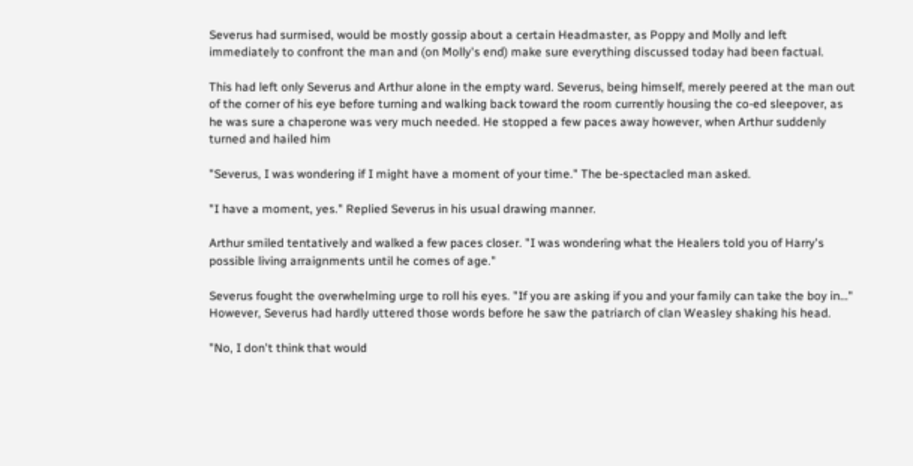Severus had surmised, would be mostly gossip about a certain Headmaster, as Poppy and Molly and left immediately to confront the man and (on Molly's end) make sure everything discussed today had been factual.

This had left only Severus and Arthur alone in the empty ward. Severus, being himself, merely peered at the man out of the corner of his eye before turning and walking back toward the room currently housing the co-ed sleepover, as he was sure a chaperone was very much needed. He stopped a few paces away however, when Arthur suddenly turned and hailed him

"Severus, I was wondering if I might have a moment of your time." The be-spectacled man asked.

"I have a moment, yes." Replied Severus in his usual drawing manner.

Arthur smiled tentatively and walked a few paces closer. "I was wondering what the Healers told you of Harry's possible living arraignments until he comes of age."

Severus fought the overwhelming urge to roll his eyes. "If you are asking if you and your family can take the boy in…" However, Severus had hardly uttered those words before he saw the patriarch of clan Weasley shaking his head.

"No, I don't think that would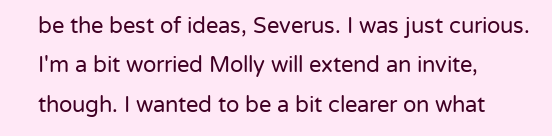be the best of ideas, Severus. I was just curious. I'm a bit worried Molly will extend an invite, though. I wanted to be a bit clearer on what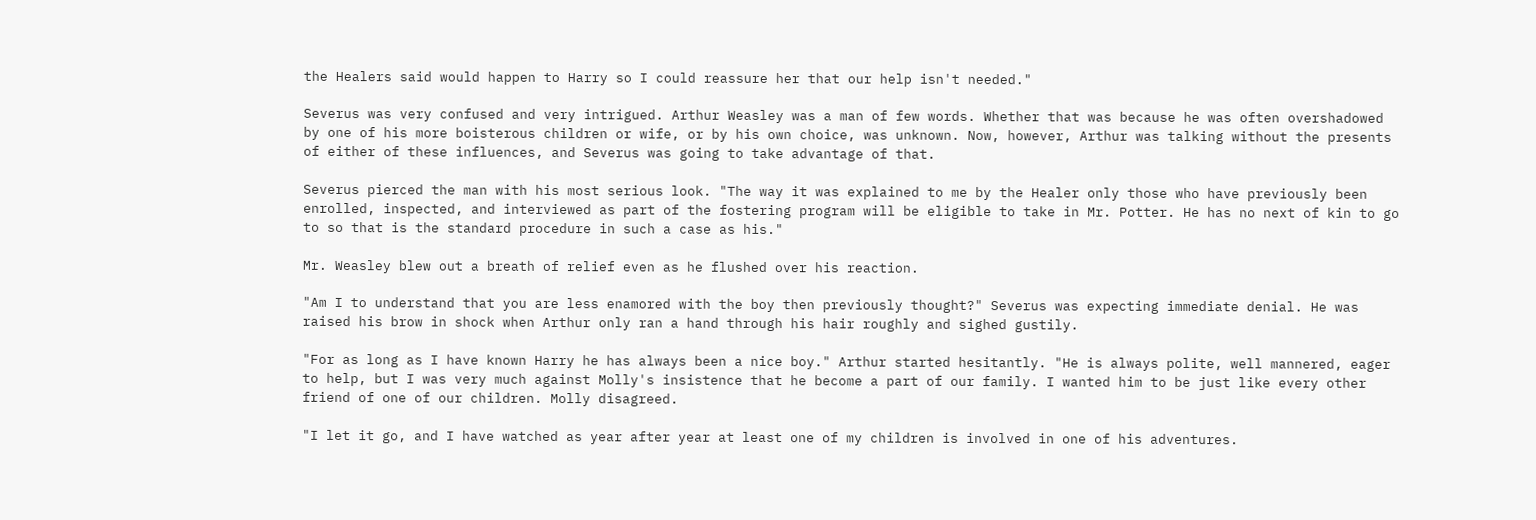the Healers said would happen to Harry so I could reassure her that our help isn't needed."

Severus was very confused and very intrigued. Arthur Weasley was a man of few words. Whether that was because he was often overshadowed by one of his more boisterous children or wife, or by his own choice, was unknown. Now, however, Arthur was talking without the presents of either of these influences, and Severus was going to take advantage of that.

Severus pierced the man with his most serious look. "The way it was explained to me by the Healer only those who have previously been enrolled, inspected, and interviewed as part of the fostering program will be eligible to take in Mr. Potter. He has no next of kin to go to so that is the standard procedure in such a case as his."

Mr. Weasley blew out a breath of relief even as he flushed over his reaction.

"Am I to understand that you are less enamored with the boy then previously thought?" Severus was expecting immediate denial. He was raised his brow in shock when Arthur only ran a hand through his hair roughly and sighed gustily.

"For as long as I have known Harry he has always been a nice boy." Arthur started hesitantly. "He is always polite, well mannered, eager to help, but I was very much against Molly's insistence that he become a part of our family. I wanted him to be just like every other friend of one of our children. Molly disagreed.

"I let it go, and I have watched as year after year at least one of my children is involved in one of his adventures.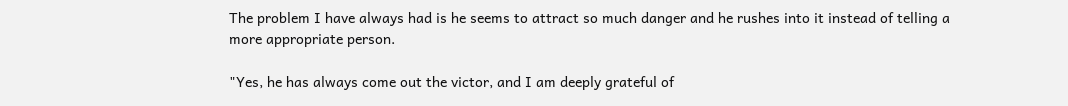The problem I have always had is he seems to attract so much danger and he rushes into it instead of telling a more appropriate person.

"Yes, he has always come out the victor, and I am deeply grateful of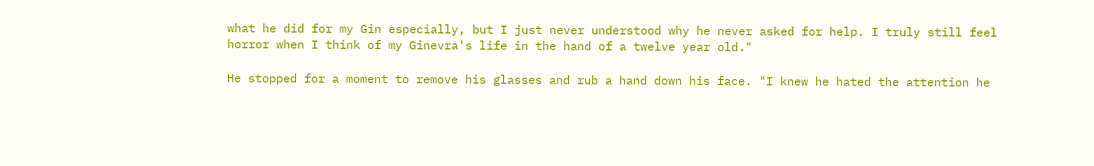what he did for my Gin especially, but I just never understood why he never asked for help. I truly still feel horror when I think of my Ginevra's life in the hand of a twelve year old."

He stopped for a moment to remove his glasses and rub a hand down his face. "I knew he hated the attention he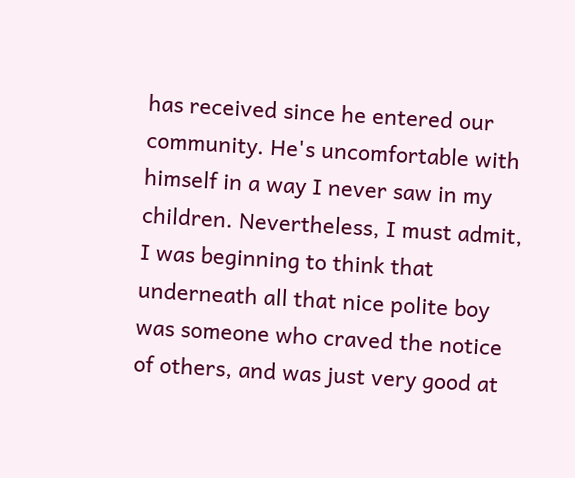has received since he entered our community. He's uncomfortable with himself in a way I never saw in my children. Nevertheless, I must admit, I was beginning to think that underneath all that nice polite boy was someone who craved the notice of others, and was just very good at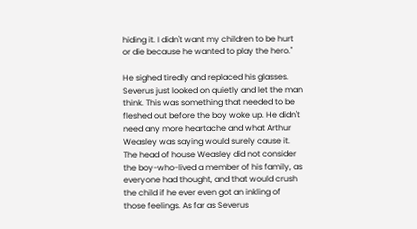hiding it. I didn't want my children to be hurt or die because he wanted to play the hero."

He sighed tiredly and replaced his glasses. Severus just looked on quietly and let the man think. This was something that needed to be fleshed out before the boy woke up. He didn't need any more heartache and what Arthur Weasley was saying would surely cause it. The head of house Weasley did not consider the boy-who-lived a member of his family, as everyone had thought, and that would crush the child if he ever even got an inkling of those feelings. As far as Severus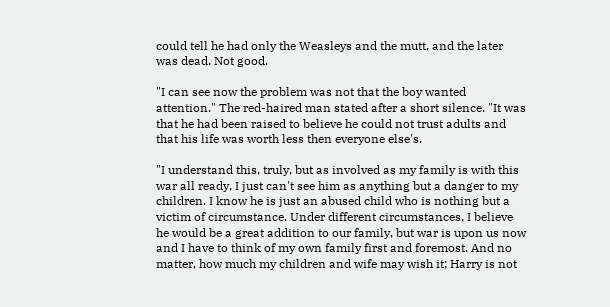could tell he had only the Weasleys and the mutt, and the later was dead. Not good.

"I can see now the problem was not that the boy wanted attention." The red-haired man stated after a short silence. "It was that he had been raised to believe he could not trust adults and that his life was worth less then everyone else's.

"I understand this, truly, but as involved as my family is with this war all ready, I just can't see him as anything but a danger to my children. I know he is just an abused child who is nothing but a victim of circumstance. Under different circumstances, I believe he would be a great addition to our family, but war is upon us now and I have to think of my own family first and foremost. And no matter, how much my children and wife may wish it; Harry is not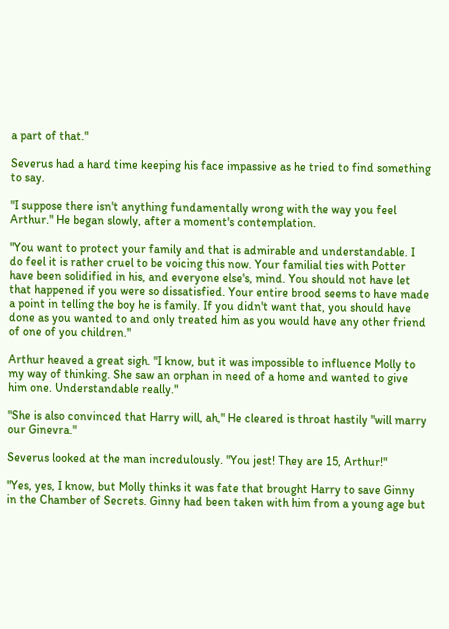a part of that."

Severus had a hard time keeping his face impassive as he tried to find something to say.

"I suppose there isn't anything fundamentally wrong with the way you feel Arthur." He began slowly, after a moment's contemplation.

"You want to protect your family and that is admirable and understandable. I do feel it is rather cruel to be voicing this now. Your familial ties with Potter have been solidified in his, and everyone else's, mind. You should not have let that happened if you were so dissatisfied. Your entire brood seems to have made a point in telling the boy he is family. If you didn't want that, you should have done as you wanted to and only treated him as you would have any other friend of one of you children."

Arthur heaved a great sigh. "I know, but it was impossible to influence Molly to my way of thinking. She saw an orphan in need of a home and wanted to give him one. Understandable really."

"She is also convinced that Harry will, ah," He cleared is throat hastily "will marry our Ginevra."

Severus looked at the man incredulously. "You jest! They are 15, Arthur!"

"Yes, yes, I know, but Molly thinks it was fate that brought Harry to save Ginny in the Chamber of Secrets. Ginny had been taken with him from a young age but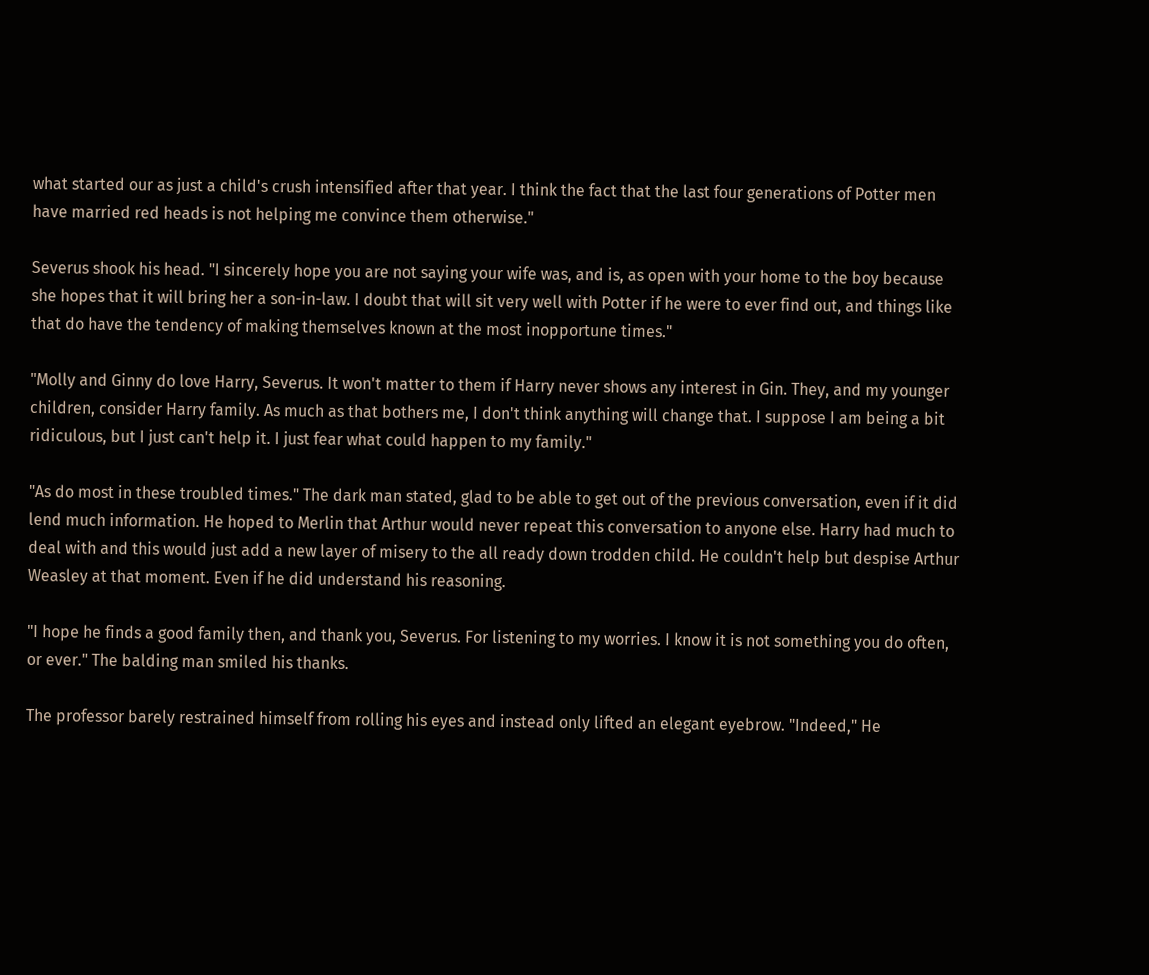what started our as just a child's crush intensified after that year. I think the fact that the last four generations of Potter men have married red heads is not helping me convince them otherwise."

Severus shook his head. "I sincerely hope you are not saying your wife was, and is, as open with your home to the boy because she hopes that it will bring her a son-in-law. I doubt that will sit very well with Potter if he were to ever find out, and things like that do have the tendency of making themselves known at the most inopportune times."

"Molly and Ginny do love Harry, Severus. It won't matter to them if Harry never shows any interest in Gin. They, and my younger children, consider Harry family. As much as that bothers me, I don't think anything will change that. I suppose I am being a bit ridiculous, but I just can't help it. I just fear what could happen to my family."

"As do most in these troubled times." The dark man stated, glad to be able to get out of the previous conversation, even if it did lend much information. He hoped to Merlin that Arthur would never repeat this conversation to anyone else. Harry had much to deal with and this would just add a new layer of misery to the all ready down trodden child. He couldn't help but despise Arthur Weasley at that moment. Even if he did understand his reasoning.

"I hope he finds a good family then, and thank you, Severus. For listening to my worries. I know it is not something you do often, or ever." The balding man smiled his thanks.

The professor barely restrained himself from rolling his eyes and instead only lifted an elegant eyebrow. "Indeed," He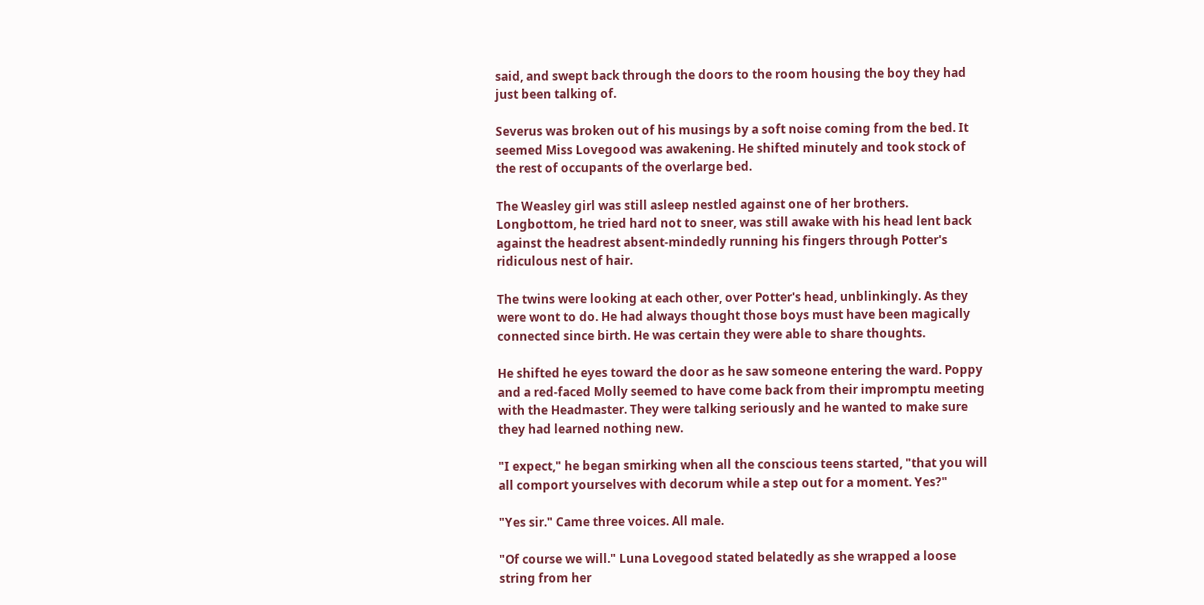said, and swept back through the doors to the room housing the boy they had just been talking of.

Severus was broken out of his musings by a soft noise coming from the bed. It seemed Miss Lovegood was awakening. He shifted minutely and took stock of the rest of occupants of the overlarge bed.

The Weasley girl was still asleep nestled against one of her brothers. Longbottom, he tried hard not to sneer, was still awake with his head lent back against the headrest absent-mindedly running his fingers through Potter's ridiculous nest of hair.

The twins were looking at each other, over Potter's head, unblinkingly. As they were wont to do. He had always thought those boys must have been magically connected since birth. He was certain they were able to share thoughts.

He shifted he eyes toward the door as he saw someone entering the ward. Poppy and a red-faced Molly seemed to have come back from their impromptu meeting with the Headmaster. They were talking seriously and he wanted to make sure they had learned nothing new.

"I expect," he began smirking when all the conscious teens started, "that you will all comport yourselves with decorum while a step out for a moment. Yes?"

"Yes sir." Came three voices. All male.

"Of course we will." Luna Lovegood stated belatedly as she wrapped a loose string from her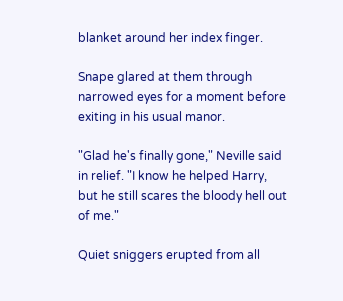blanket around her index finger.

Snape glared at them through narrowed eyes for a moment before exiting in his usual manor.

"Glad he's finally gone," Neville said in relief. "I know he helped Harry, but he still scares the bloody hell out of me."

Quiet sniggers erupted from all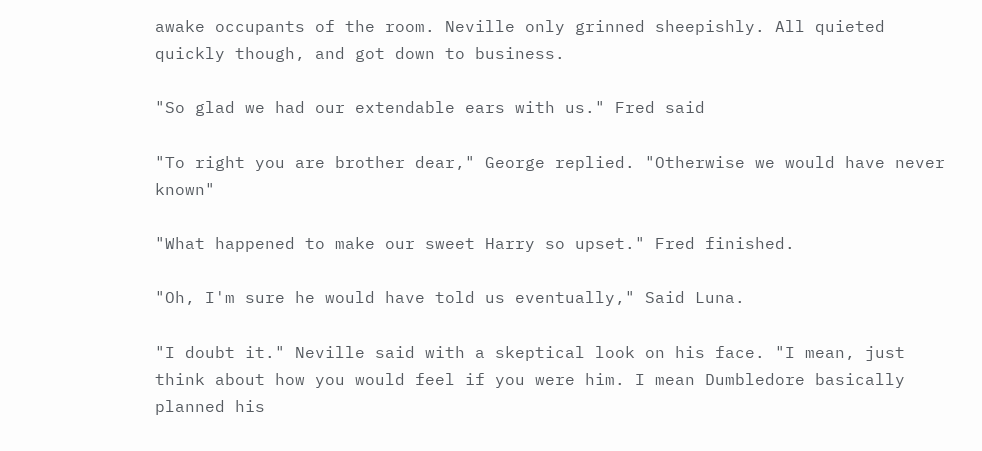awake occupants of the room. Neville only grinned sheepishly. All quieted quickly though, and got down to business.

"So glad we had our extendable ears with us." Fred said

"To right you are brother dear," George replied. "Otherwise we would have never known"

"What happened to make our sweet Harry so upset." Fred finished.

"Oh, I'm sure he would have told us eventually," Said Luna.

"I doubt it." Neville said with a skeptical look on his face. "I mean, just think about how you would feel if you were him. I mean Dumbledore basically planned his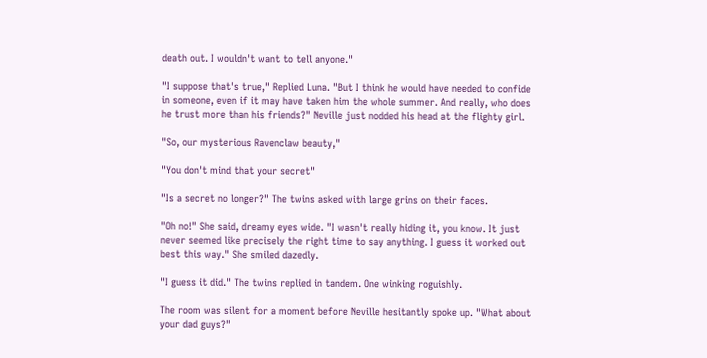death out. I wouldn't want to tell anyone."

"I suppose that's true," Replied Luna. "But I think he would have needed to confide in someone, even if it may have taken him the whole summer. And really, who does he trust more than his friends?" Neville just nodded his head at the flighty girl.

"So, our mysterious Ravenclaw beauty,"

"You don't mind that your secret"

"Is a secret no longer?" The twins asked with large grins on their faces.

"Oh no!" She said, dreamy eyes wide. "I wasn't really hiding it, you know. It just never seemed like precisely the right time to say anything. I guess it worked out best this way." She smiled dazedly.

"I guess it did." The twins replied in tandem. One winking roguishly.

The room was silent for a moment before Neville hesitantly spoke up. "What about your dad guys?"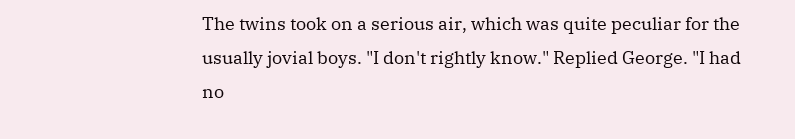The twins took on a serious air, which was quite peculiar for the usually jovial boys. "I don't rightly know." Replied George. "I had no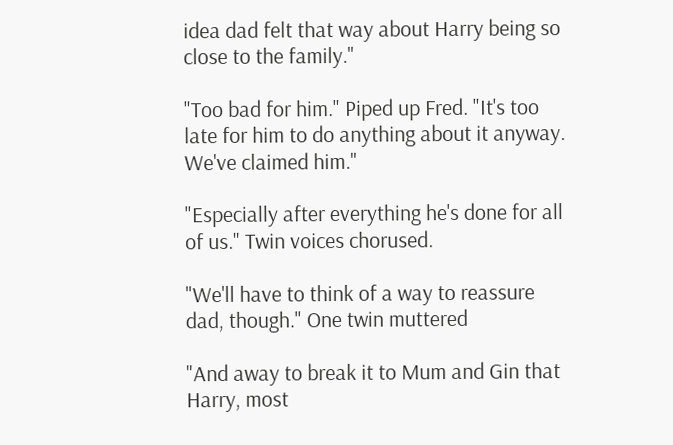idea dad felt that way about Harry being so close to the family."

"Too bad for him." Piped up Fred. "It's too late for him to do anything about it anyway. We've claimed him."

"Especially after everything he's done for all of us." Twin voices chorused.

"We'll have to think of a way to reassure dad, though." One twin muttered

"And away to break it to Mum and Gin that Harry, most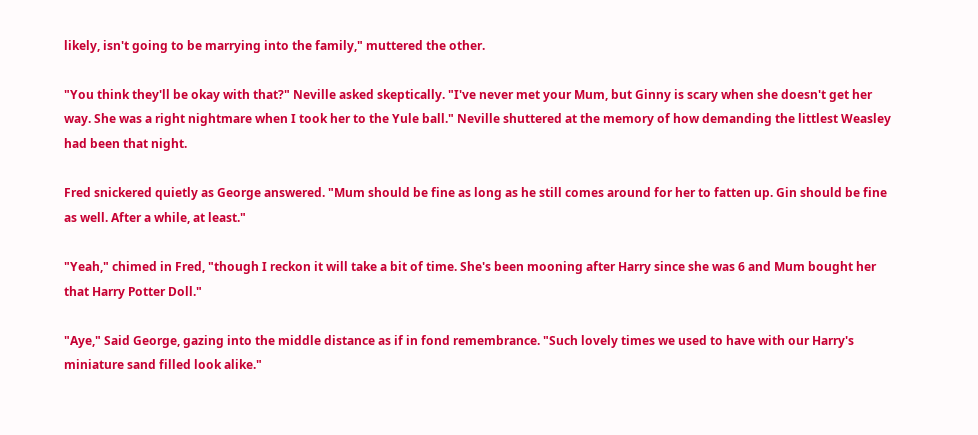likely, isn't going to be marrying into the family," muttered the other.

"You think they'll be okay with that?" Neville asked skeptically. "I've never met your Mum, but Ginny is scary when she doesn't get her way. She was a right nightmare when I took her to the Yule ball." Neville shuttered at the memory of how demanding the littlest Weasley had been that night.

Fred snickered quietly as George answered. "Mum should be fine as long as he still comes around for her to fatten up. Gin should be fine as well. After a while, at least."

"Yeah," chimed in Fred, "though I reckon it will take a bit of time. She's been mooning after Harry since she was 6 and Mum bought her that Harry Potter Doll."

"Aye," Said George, gazing into the middle distance as if in fond remembrance. "Such lovely times we used to have with our Harry's miniature sand filled look alike."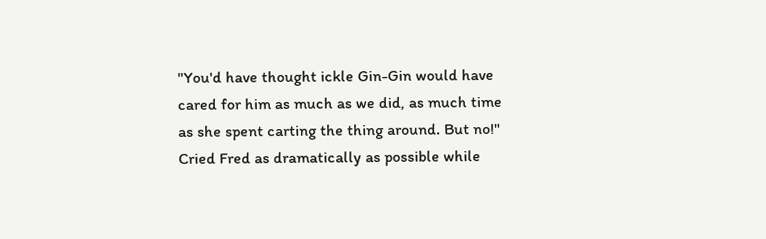"You'd have thought ickle Gin-Gin would have cared for him as much as we did, as much time as she spent carting the thing around. But no!" Cried Fred as dramatically as possible while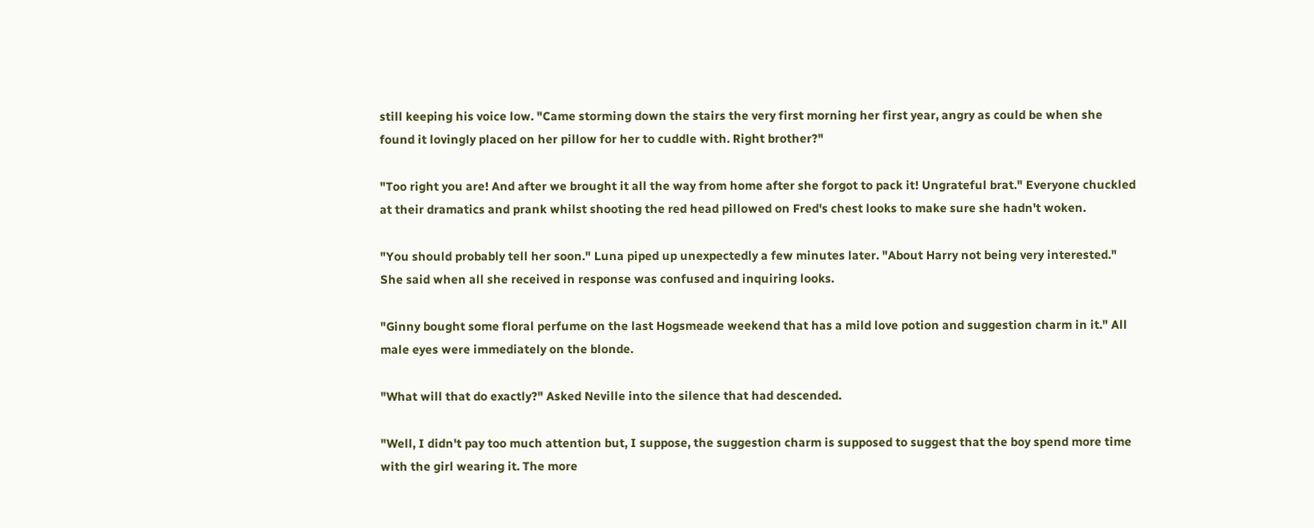still keeping his voice low. "Came storming down the stairs the very first morning her first year, angry as could be when she found it lovingly placed on her pillow for her to cuddle with. Right brother?"

"Too right you are! And after we brought it all the way from home after she forgot to pack it! Ungrateful brat." Everyone chuckled at their dramatics and prank whilst shooting the red head pillowed on Fred's chest looks to make sure she hadn't woken.

"You should probably tell her soon." Luna piped up unexpectedly a few minutes later. "About Harry not being very interested." She said when all she received in response was confused and inquiring looks.

"Ginny bought some floral perfume on the last Hogsmeade weekend that has a mild love potion and suggestion charm in it." All male eyes were immediately on the blonde.

"What will that do exactly?" Asked Neville into the silence that had descended.

"Well, I didn't pay too much attention but, I suppose, the suggestion charm is supposed to suggest that the boy spend more time with the girl wearing it. The more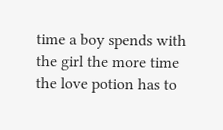time a boy spends with the girl the more time the love potion has to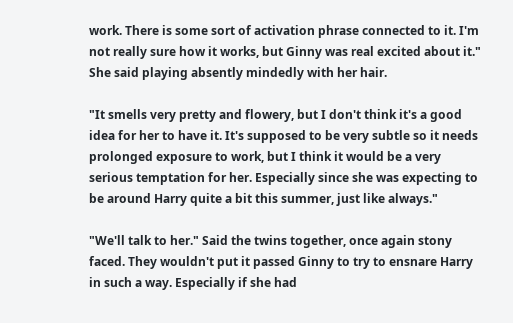work. There is some sort of activation phrase connected to it. I'm not really sure how it works, but Ginny was real excited about it." She said playing absently mindedly with her hair.

"It smells very pretty and flowery, but I don't think it's a good idea for her to have it. It's supposed to be very subtle so it needs prolonged exposure to work, but I think it would be a very serious temptation for her. Especially since she was expecting to be around Harry quite a bit this summer, just like always."

"We'll talk to her." Said the twins together, once again stony faced. They wouldn't put it passed Ginny to try to ensnare Harry in such a way. Especially if she had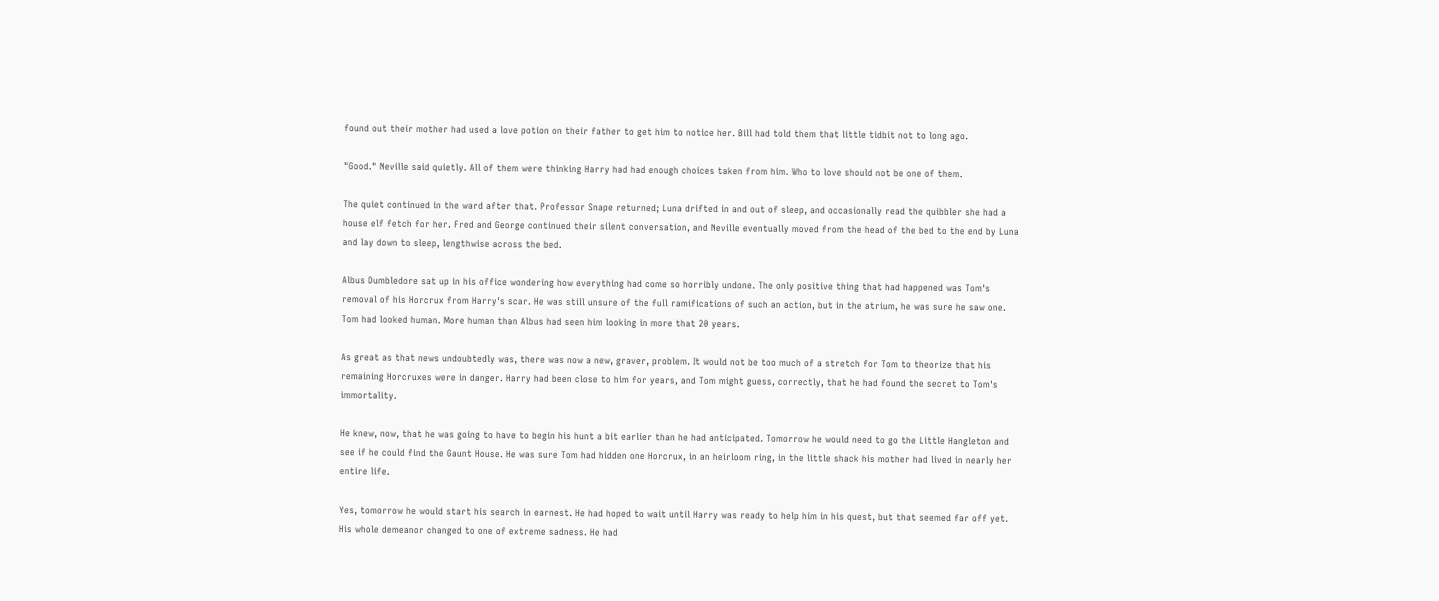found out their mother had used a love potion on their father to get him to notice her. Bill had told them that little tidbit not to long ago.

"Good." Neville said quietly. All of them were thinking Harry had had enough choices taken from him. Who to love should not be one of them.

The quiet continued in the ward after that. Professor Snape returned; Luna drifted in and out of sleep, and occasionally read the quibbler she had a house elf fetch for her. Fred and George continued their silent conversation, and Neville eventually moved from the head of the bed to the end by Luna and lay down to sleep, lengthwise across the bed.

Albus Dumbledore sat up in his office wondering how everything had come so horribly undone. The only positive thing that had happened was Tom's removal of his Horcrux from Harry's scar. He was still unsure of the full ramifications of such an action, but in the atrium, he was sure he saw one. Tom had looked human. More human than Albus had seen him looking in more that 20 years.

As great as that news undoubtedly was, there was now a new, graver, problem. It would not be too much of a stretch for Tom to theorize that his remaining Horcruxes were in danger. Harry had been close to him for years, and Tom might guess, correctly, that he had found the secret to Tom's immortality.

He knew, now, that he was going to have to begin his hunt a bit earlier than he had anticipated. Tomorrow he would need to go the Little Hangleton and see if he could find the Gaunt House. He was sure Tom had hidden one Horcrux, in an heirloom ring, in the little shack his mother had lived in nearly her entire life.

Yes, tomorrow he would start his search in earnest. He had hoped to wait until Harry was ready to help him in his quest, but that seemed far off yet. His whole demeanor changed to one of extreme sadness. He had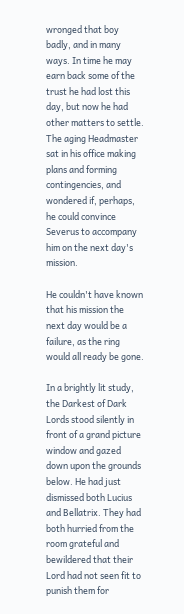wronged that boy badly, and in many ways. In time he may earn back some of the trust he had lost this day, but now he had other matters to settle. The aging Headmaster sat in his office making plans and forming contingencies, and wondered if, perhaps, he could convince Severus to accompany him on the next day's mission.

He couldn't have known that his mission the next day would be a failure, as the ring would all ready be gone.

In a brightly lit study, the Darkest of Dark Lords stood silently in front of a grand picture window and gazed down upon the grounds below. He had just dismissed both Lucius and Bellatrix. They had both hurried from the room grateful and bewildered that their Lord had not seen fit to punish them for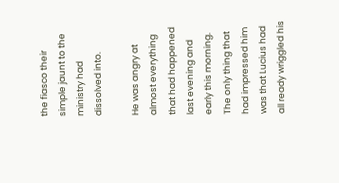the fiasco their simple jaunt to the ministry had dissolved into.

He was angry at almost everything that had happened last evening and early this morning. The only thing that had impressed him was that Lucius had all ready wriggled his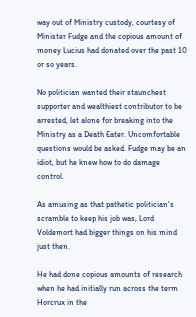way out of Ministry custody, courtesy of Minister Fudge and the copious amount of money Lucius had donated over the past 10 or so years.

No politician wanted their staunchest supporter and wealthiest contributor to be arrested, let alone for breaking into the Ministry as a Death Eater. Uncomfortable questions would be asked. Fudge may be an idiot, but he knew how to do damage control.

As amusing as that pathetic politician's scramble to keep his job was, Lord Voldemort had bigger things on his mind just then.

He had done copious amounts of research when he had initially run across the term Horcrux in the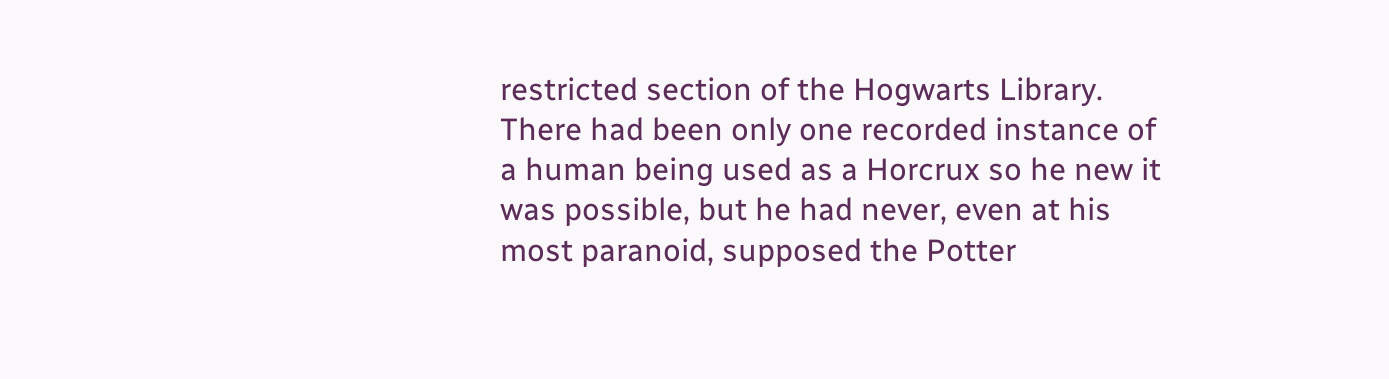restricted section of the Hogwarts Library. There had been only one recorded instance of a human being used as a Horcrux so he new it was possible, but he had never, even at his most paranoid, supposed the Potter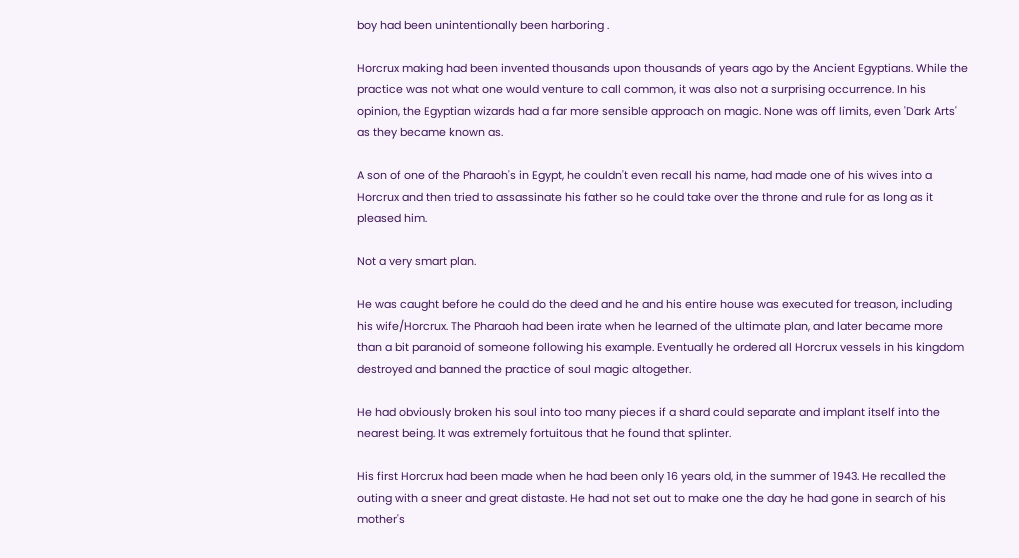boy had been unintentionally been harboring .

Horcrux making had been invented thousands upon thousands of years ago by the Ancient Egyptians. While the practice was not what one would venture to call common, it was also not a surprising occurrence. In his opinion, the Egyptian wizards had a far more sensible approach on magic. None was off limits, even 'Dark Arts' as they became known as.

A son of one of the Pharaoh's in Egypt, he couldn't even recall his name, had made one of his wives into a Horcrux and then tried to assassinate his father so he could take over the throne and rule for as long as it pleased him.

Not a very smart plan.

He was caught before he could do the deed and he and his entire house was executed for treason, including his wife/Horcrux. The Pharaoh had been irate when he learned of the ultimate plan, and later became more than a bit paranoid of someone following his example. Eventually he ordered all Horcrux vessels in his kingdom destroyed and banned the practice of soul magic altogether.

He had obviously broken his soul into too many pieces if a shard could separate and implant itself into the nearest being. It was extremely fortuitous that he found that splinter.

His first Horcrux had been made when he had been only 16 years old, in the summer of 1943. He recalled the outing with a sneer and great distaste. He had not set out to make one the day he had gone in search of his mother's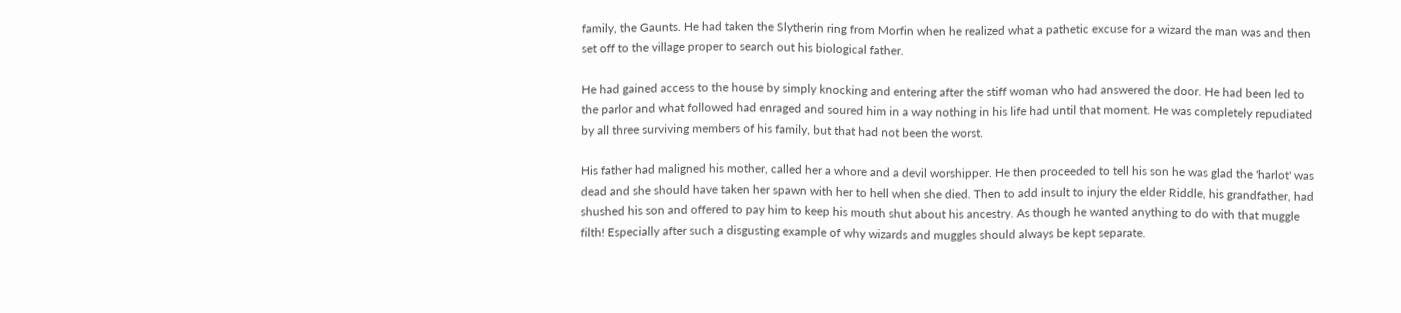family, the Gaunts. He had taken the Slytherin ring from Morfin when he realized what a pathetic excuse for a wizard the man was and then set off to the village proper to search out his biological father.

He had gained access to the house by simply knocking and entering after the stiff woman who had answered the door. He had been led to the parlor and what followed had enraged and soured him in a way nothing in his life had until that moment. He was completely repudiated by all three surviving members of his family, but that had not been the worst.

His father had maligned his mother, called her a whore and a devil worshipper. He then proceeded to tell his son he was glad the 'harlot' was dead and she should have taken her spawn with her to hell when she died. Then to add insult to injury the elder Riddle, his grandfather, had shushed his son and offered to pay him to keep his mouth shut about his ancestry. As though he wanted anything to do with that muggle filth! Especially after such a disgusting example of why wizards and muggles should always be kept separate.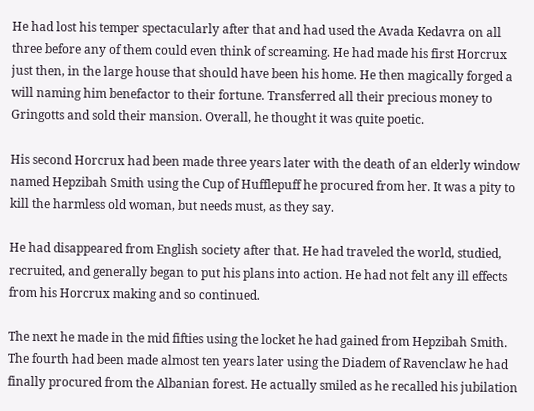He had lost his temper spectacularly after that and had used the Avada Kedavra on all three before any of them could even think of screaming. He had made his first Horcrux just then, in the large house that should have been his home. He then magically forged a will naming him benefactor to their fortune. Transferred all their precious money to Gringotts and sold their mansion. Overall, he thought it was quite poetic.

His second Horcrux had been made three years later with the death of an elderly window named Hepzibah Smith using the Cup of Hufflepuff he procured from her. It was a pity to kill the harmless old woman, but needs must, as they say.

He had disappeared from English society after that. He had traveled the world, studied, recruited, and generally began to put his plans into action. He had not felt any ill effects from his Horcrux making and so continued.

The next he made in the mid fifties using the locket he had gained from Hepzibah Smith. The fourth had been made almost ten years later using the Diadem of Ravenclaw he had finally procured from the Albanian forest. He actually smiled as he recalled his jubilation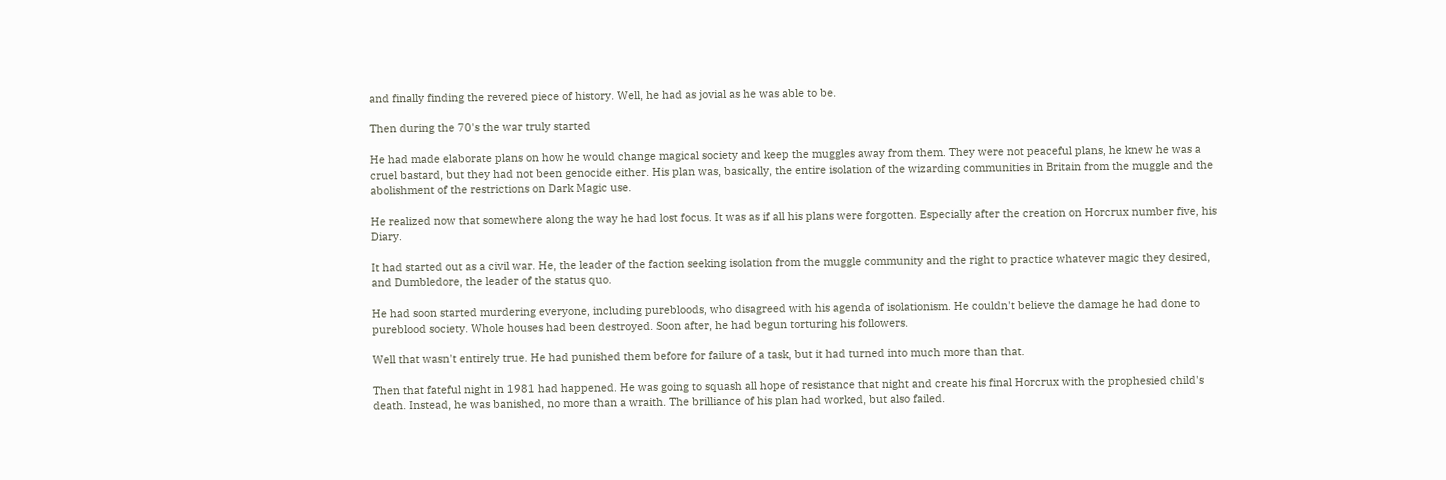and finally finding the revered piece of history. Well, he had as jovial as he was able to be.

Then during the 70's the war truly started

He had made elaborate plans on how he would change magical society and keep the muggles away from them. They were not peaceful plans, he knew he was a cruel bastard, but they had not been genocide either. His plan was, basically, the entire isolation of the wizarding communities in Britain from the muggle and the abolishment of the restrictions on Dark Magic use.

He realized now that somewhere along the way he had lost focus. It was as if all his plans were forgotten. Especially after the creation on Horcrux number five, his Diary.

It had started out as a civil war. He, the leader of the faction seeking isolation from the muggle community and the right to practice whatever magic they desired, and Dumbledore, the leader of the status quo.

He had soon started murdering everyone, including purebloods, who disagreed with his agenda of isolationism. He couldn't believe the damage he had done to pureblood society. Whole houses had been destroyed. Soon after, he had begun torturing his followers.

Well that wasn't entirely true. He had punished them before for failure of a task, but it had turned into much more than that.

Then that fateful night in 1981 had happened. He was going to squash all hope of resistance that night and create his final Horcrux with the prophesied child's death. Instead, he was banished, no more than a wraith. The brilliance of his plan had worked, but also failed.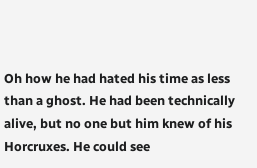Oh how he had hated his time as less than a ghost. He had been technically alive, but no one but him knew of his Horcruxes. He could see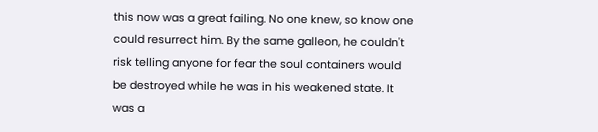this now was a great failing. No one knew, so know one could resurrect him. By the same galleon, he couldn't risk telling anyone for fear the soul containers would be destroyed while he was in his weakened state. It was a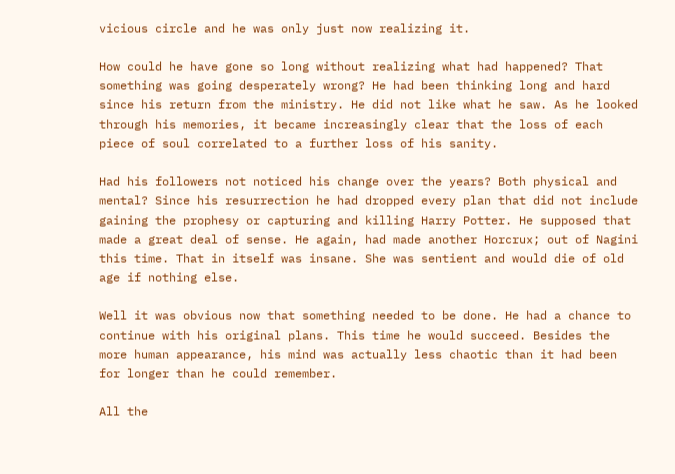vicious circle and he was only just now realizing it.

How could he have gone so long without realizing what had happened? That something was going desperately wrong? He had been thinking long and hard since his return from the ministry. He did not like what he saw. As he looked through his memories, it became increasingly clear that the loss of each piece of soul correlated to a further loss of his sanity.

Had his followers not noticed his change over the years? Both physical and mental? Since his resurrection he had dropped every plan that did not include gaining the prophesy or capturing and killing Harry Potter. He supposed that made a great deal of sense. He again, had made another Horcrux; out of Nagini this time. That in itself was insane. She was sentient and would die of old age if nothing else.

Well it was obvious now that something needed to be done. He had a chance to continue with his original plans. This time he would succeed. Besides the more human appearance, his mind was actually less chaotic than it had been for longer than he could remember.

All the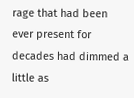rage that had been ever present for decades had dimmed a little as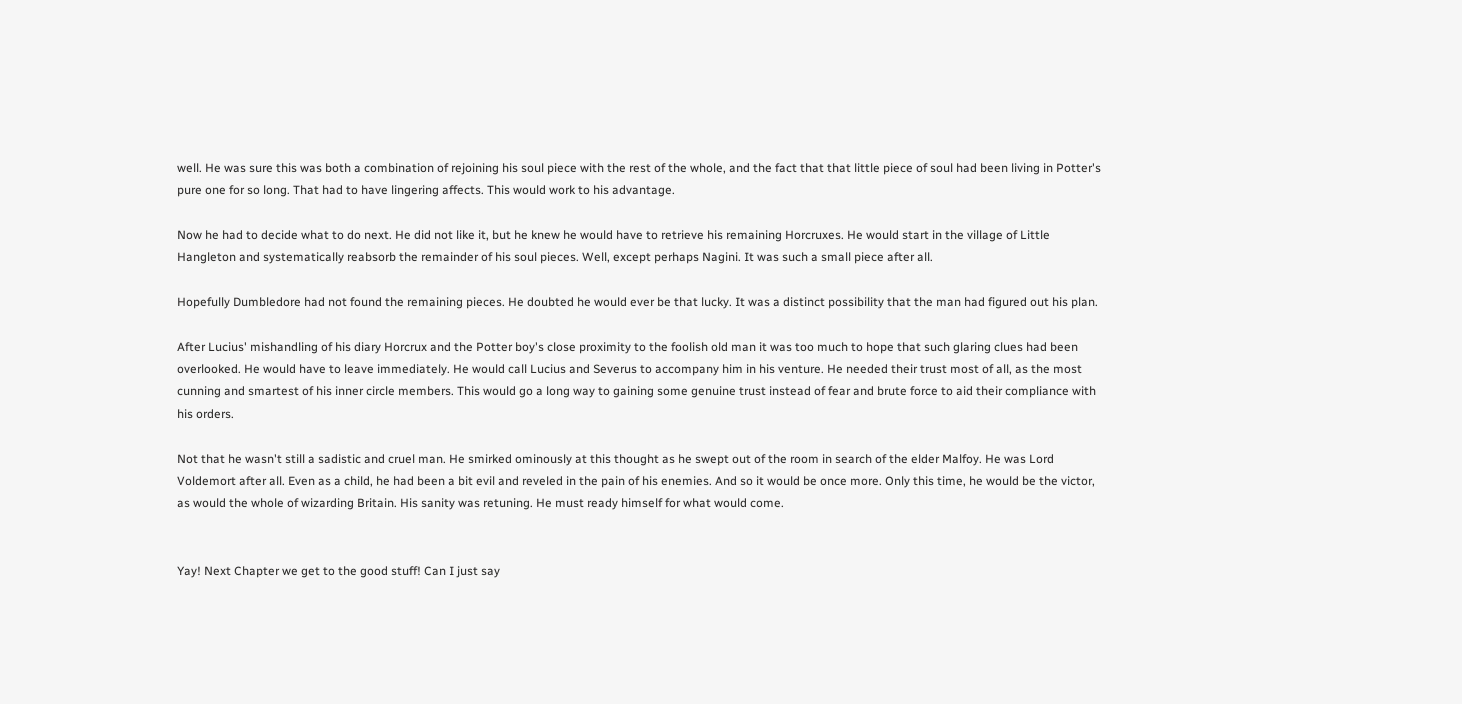well. He was sure this was both a combination of rejoining his soul piece with the rest of the whole, and the fact that that little piece of soul had been living in Potter's pure one for so long. That had to have lingering affects. This would work to his advantage.

Now he had to decide what to do next. He did not like it, but he knew he would have to retrieve his remaining Horcruxes. He would start in the village of Little Hangleton and systematically reabsorb the remainder of his soul pieces. Well, except perhaps Nagini. It was such a small piece after all.

Hopefully Dumbledore had not found the remaining pieces. He doubted he would ever be that lucky. It was a distinct possibility that the man had figured out his plan.

After Lucius' mishandling of his diary Horcrux and the Potter boy's close proximity to the foolish old man it was too much to hope that such glaring clues had been overlooked. He would have to leave immediately. He would call Lucius and Severus to accompany him in his venture. He needed their trust most of all, as the most cunning and smartest of his inner circle members. This would go a long way to gaining some genuine trust instead of fear and brute force to aid their compliance with his orders.

Not that he wasn't still a sadistic and cruel man. He smirked ominously at this thought as he swept out of the room in search of the elder Malfoy. He was Lord Voldemort after all. Even as a child, he had been a bit evil and reveled in the pain of his enemies. And so it would be once more. Only this time, he would be the victor, as would the whole of wizarding Britain. His sanity was retuning. He must ready himself for what would come.


Yay! Next Chapter we get to the good stuff! Can I just say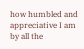how humbled and appreciative I am by all the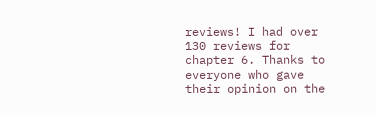reviews! I had over 130 reviews for chapter 6. Thanks to everyone who gave their opinion on the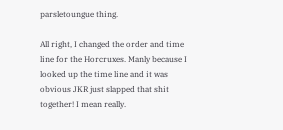parsletoungue thing.

All right, I changed the order and time line for the Horcruxes. Manly because I looked up the time line and it was obvious JKR just slapped that shit together! I mean really.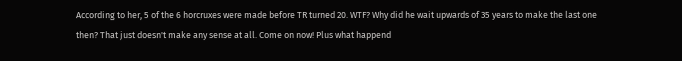According to her, 5 of the 6 horcruxes were made before TR turned 20. WTF? Why did he wait upwards of 35 years to make the last one then? That just doesn't make any sense at all. Come on now! Plus what happend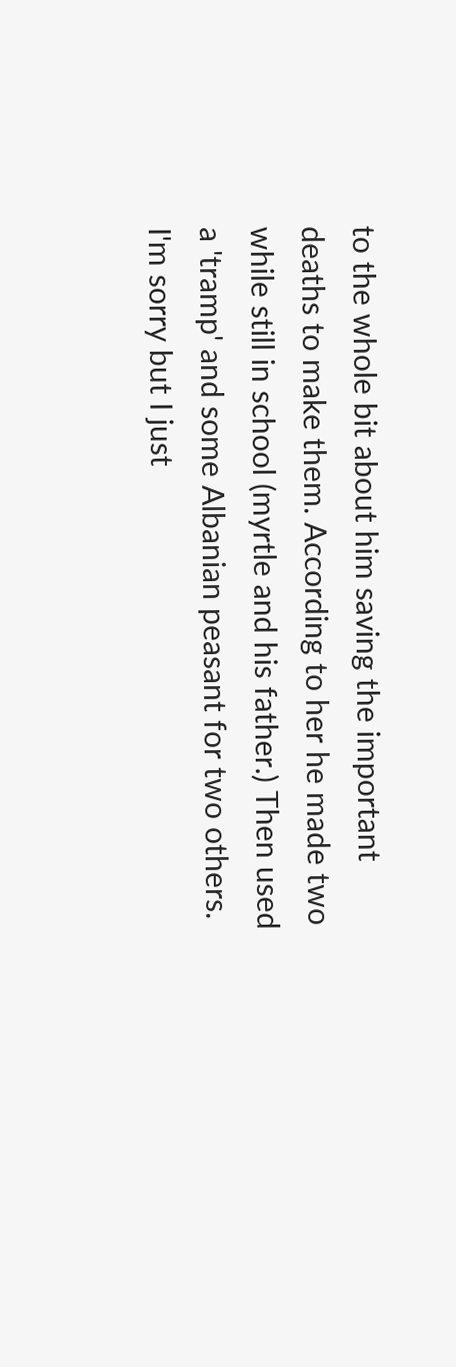to the whole bit about him saving the important deaths to make them. According to her he made two while still in school (myrtle and his father.) Then used a 'tramp' and some Albanian peasant for two others. I'm sorry but I just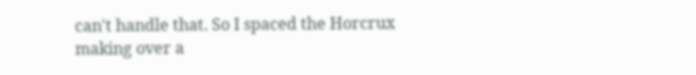can't handle that. So I spaced the Horcrux making over a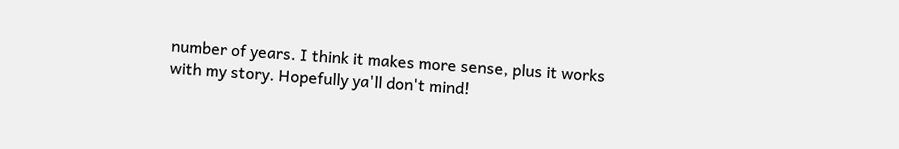number of years. I think it makes more sense, plus it works with my story. Hopefully ya'll don't mind!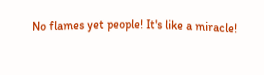No flames yet people! It's like a miracle!